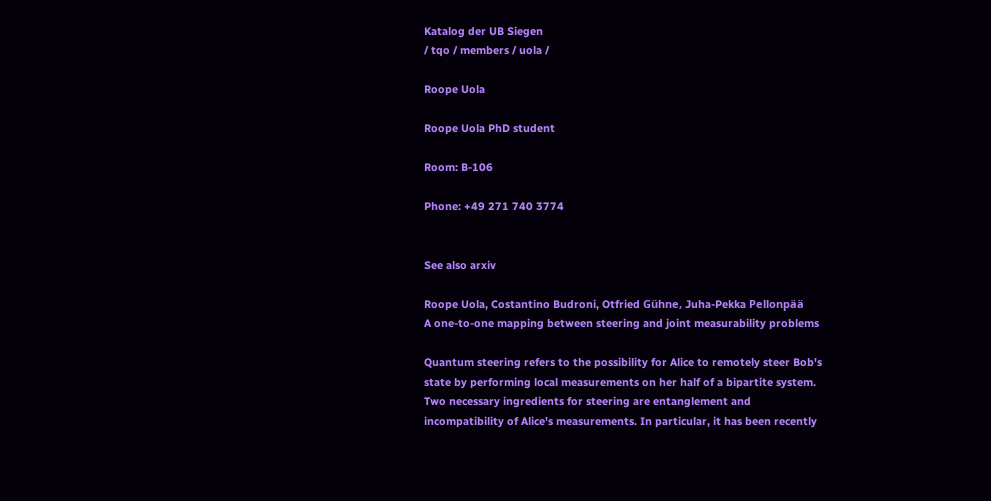Katalog der UB Siegen
/ tqo / members / uola /

Roope Uola

Roope Uola PhD student

Room: B-106

Phone: +49 271 740 3774


See also arxiv

Roope Uola, Costantino Budroni, Otfried Gühne, Juha-Pekka Pellonpää
A one-to-one mapping between steering and joint measurability problems

Quantum steering refers to the possibility for Alice to remotely steer Bob's state by performing local measurements on her half of a bipartite system. Two necessary ingredients for steering are entanglement and incompatibility of Alice's measurements. In particular, it has been recently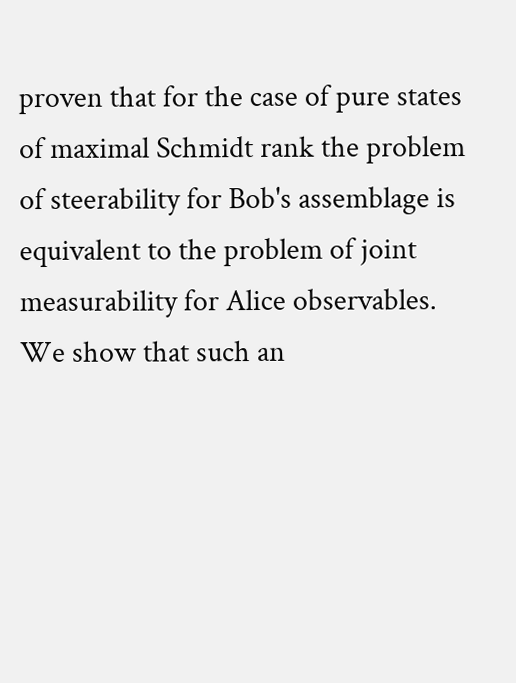proven that for the case of pure states of maximal Schmidt rank the problem of steerability for Bob's assemblage is equivalent to the problem of joint measurability for Alice observables. We show that such an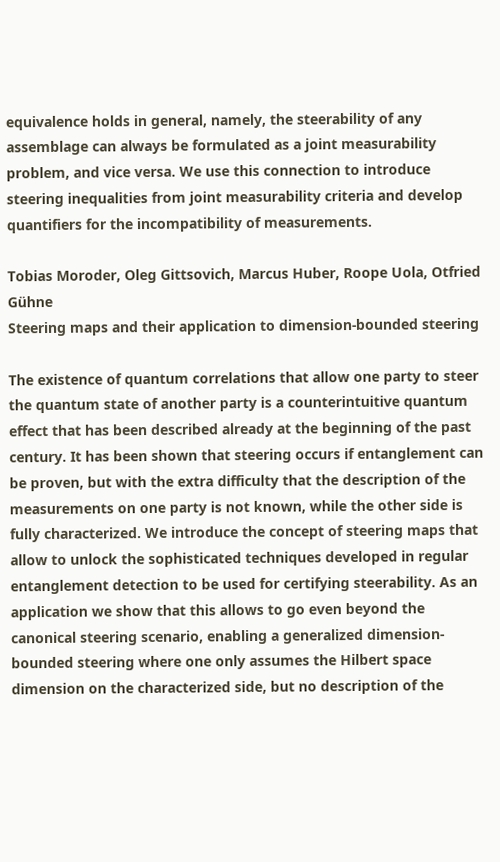equivalence holds in general, namely, the steerability of any assemblage can always be formulated as a joint measurability problem, and vice versa. We use this connection to introduce steering inequalities from joint measurability criteria and develop quantifiers for the incompatibility of measurements.

Tobias Moroder, Oleg Gittsovich, Marcus Huber, Roope Uola, Otfried Gühne
Steering maps and their application to dimension-bounded steering

The existence of quantum correlations that allow one party to steer the quantum state of another party is a counterintuitive quantum effect that has been described already at the beginning of the past century. It has been shown that steering occurs if entanglement can be proven, but with the extra difficulty that the description of the measurements on one party is not known, while the other side is fully characterized. We introduce the concept of steering maps that allow to unlock the sophisticated techniques developed in regular entanglement detection to be used for certifying steerability. As an application we show that this allows to go even beyond the canonical steering scenario, enabling a generalized dimension-bounded steering where one only assumes the Hilbert space dimension on the characterized side, but no description of the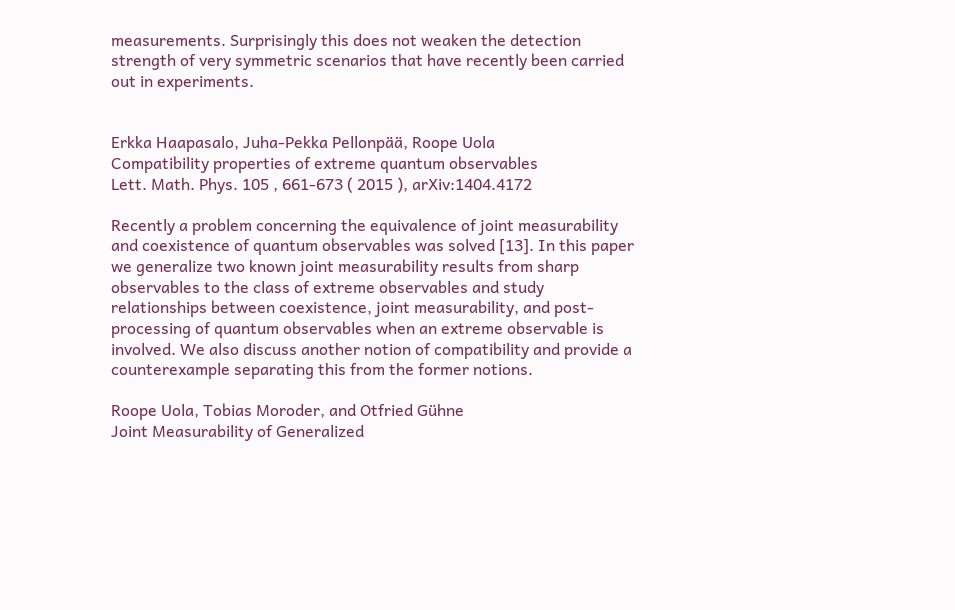measurements. Surprisingly this does not weaken the detection strength of very symmetric scenarios that have recently been carried out in experiments.


Erkka Haapasalo, Juha-Pekka Pellonpää, Roope Uola
Compatibility properties of extreme quantum observables
Lett. Math. Phys. 105 , 661-673 ( 2015 ), arXiv:1404.4172

Recently a problem concerning the equivalence of joint measurability and coexistence of quantum observables was solved [13]. In this paper we generalize two known joint measurability results from sharp observables to the class of extreme observables and study relationships between coexistence, joint measurability, and post-processing of quantum observables when an extreme observable is involved. We also discuss another notion of compatibility and provide a counterexample separating this from the former notions.

Roope Uola, Tobias Moroder, and Otfried Gühne
Joint Measurability of Generalized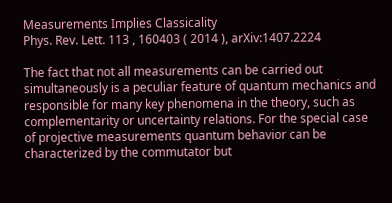Measurements Implies Classicality
Phys. Rev. Lett. 113 , 160403 ( 2014 ), arXiv:1407.2224

The fact that not all measurements can be carried out simultaneously is a peculiar feature of quantum mechanics and responsible for many key phenomena in the theory, such as complementarity or uncertainty relations. For the special case of projective measurements quantum behavior can be characterized by the commutator but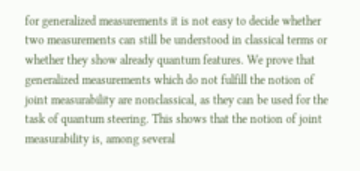for generalized measurements it is not easy to decide whether two measurements can still be understood in classical terms or whether they show already quantum features. We prove that generalized measurements which do not fulfill the notion of joint measurability are nonclassical, as they can be used for the task of quantum steering. This shows that the notion of joint measurability is, among several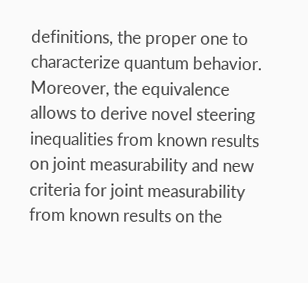definitions, the proper one to characterize quantum behavior. Moreover, the equivalence allows to derive novel steering inequalities from known results on joint measurability and new criteria for joint measurability from known results on the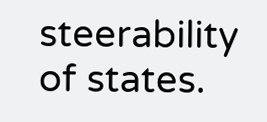steerability of states.